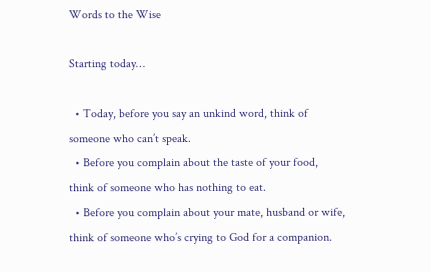Words to the Wise

Starting today…

  • Today, before you say an unkind word, think of someone who can’t speak.
  • Before you complain about the taste of your food, think of someone who has nothing to eat.
  • Before you complain about your mate, husband or wife, think of someone who’s crying to God for a companion.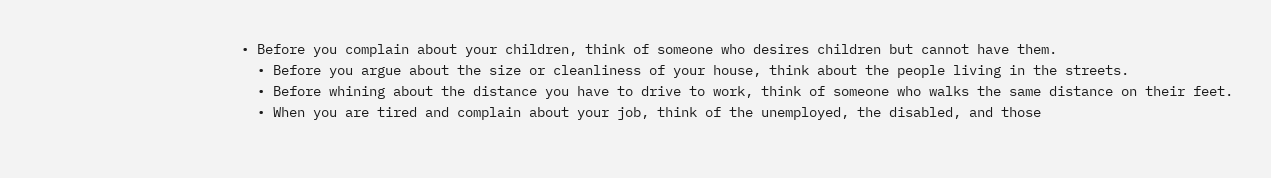• Before you complain about your children, think of someone who desires children but cannot have them.
  • Before you argue about the size or cleanliness of your house, think about the people living in the streets.
  • Before whining about the distance you have to drive to work, think of someone who walks the same distance on their feet.
  • When you are tired and complain about your job, think of the unemployed, the disabled, and those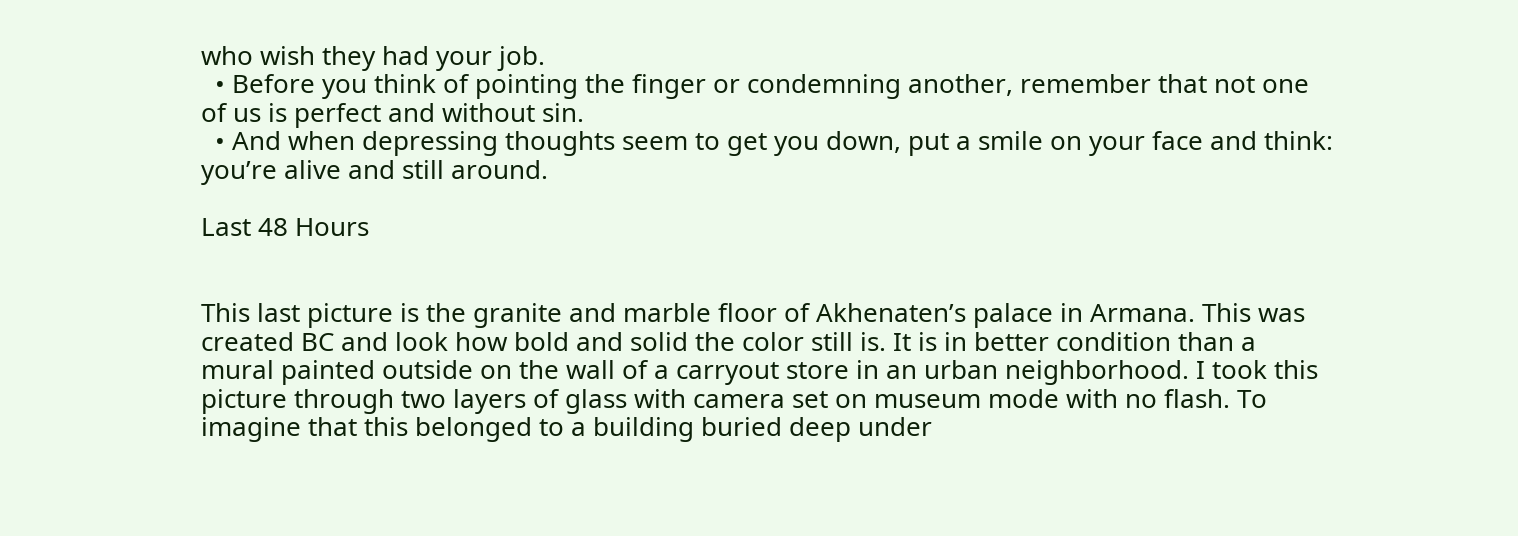who wish they had your job.
  • Before you think of pointing the finger or condemning another, remember that not one of us is perfect and without sin.
  • And when depressing thoughts seem to get you down, put a smile on your face and think: you’re alive and still around.

Last 48 Hours


This last picture is the granite and marble floor of Akhenaten’s palace in Armana. This was created BC and look how bold and solid the color still is. It is in better condition than a mural painted outside on the wall of a carryout store in an urban neighborhood. I took this picture through two layers of glass with camera set on museum mode with no flash. To imagine that this belonged to a building buried deep under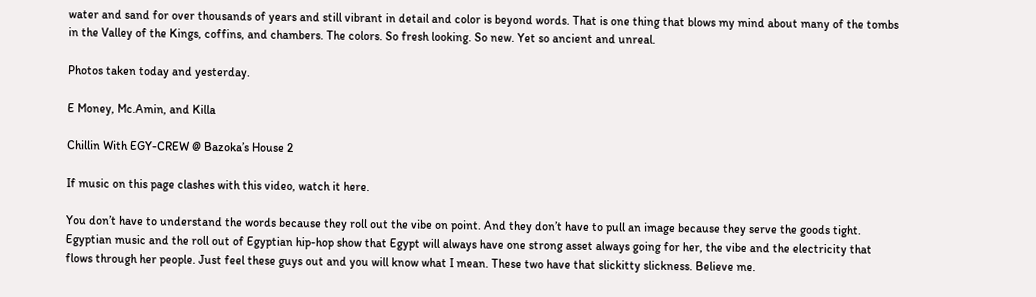water and sand for over thousands of years and still vibrant in detail and color is beyond words. That is one thing that blows my mind about many of the tombs in the Valley of the Kings, coffins, and chambers. The colors. So fresh looking. So new. Yet so ancient and unreal.

Photos taken today and yesterday.

E Money, Mc.Amin, and Killa

Chillin With EGY-CREW @ Bazoka’s House 2

If music on this page clashes with this video, watch it here.

You don’t have to understand the words because they roll out the vibe on point. And they don’t have to pull an image because they serve the goods tight. Egyptian music and the roll out of Egyptian hip-hop show that Egypt will always have one strong asset always going for her, the vibe and the electricity that flows through her people. Just feel these guys out and you will know what I mean. These two have that slickitty slickness. Believe me.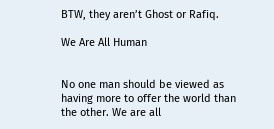BTW, they aren’t Ghost or Rafiq.

We Are All Human


No one man should be viewed as having more to offer the world than the other. We are all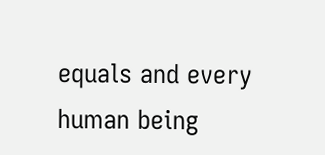equals and every human being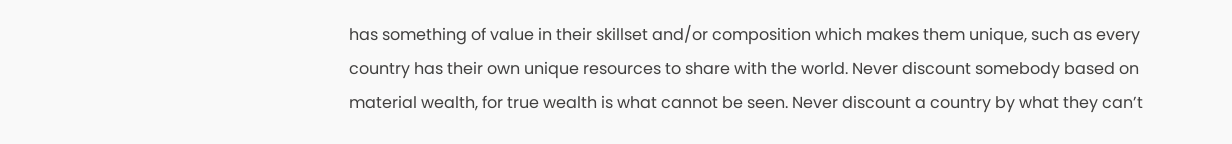has something of value in their skillset and/or composition which makes them unique, such as every country has their own unique resources to share with the world. Never discount somebody based on material wealth, for true wealth is what cannot be seen. Never discount a country by what they can’t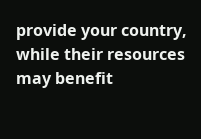provide your country, while their resources may benefit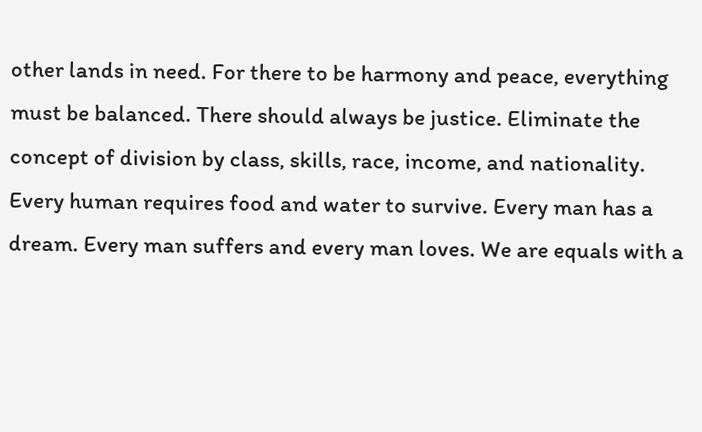other lands in need. For there to be harmony and peace, everything must be balanced. There should always be justice. Eliminate the concept of division by class, skills, race, income, and nationality. Every human requires food and water to survive. Every man has a dream. Every man suffers and every man loves. We are equals with a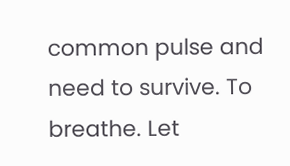common pulse and need to survive. To breathe. Let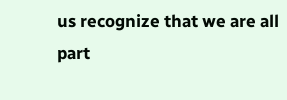us recognize that we are all part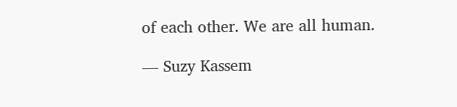of each other. We are all human.

— Suzy Kassem